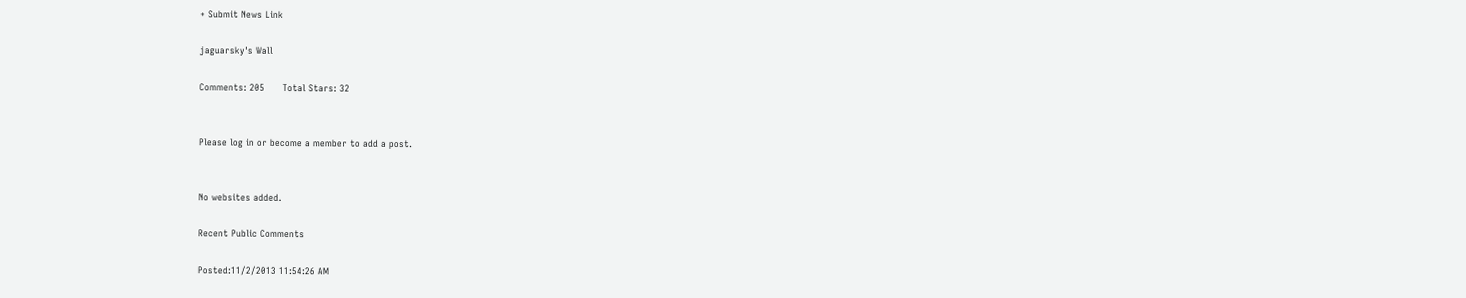+ Submit News Link

jaguarsky's Wall

Comments: 205      Total Stars: 32


Please log in or become a member to add a post.


No websites added.

Recent Public Comments

Posted:11/2/2013 11:54:26 AM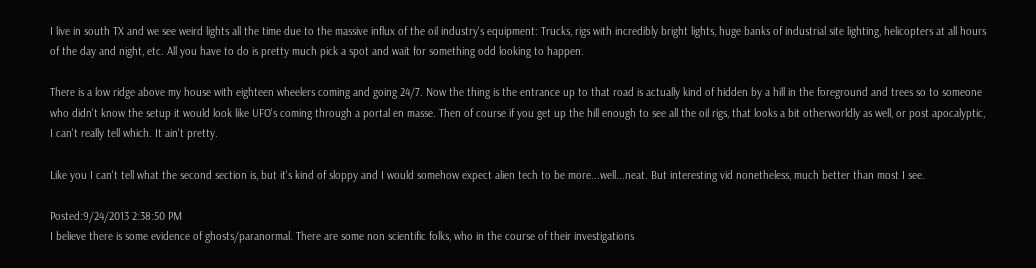I live in south TX and we see weird lights all the time due to the massive influx of the oil industry's equipment: Trucks, rigs with incredibly bright lights, huge banks of industrial site lighting, helicopters at all hours of the day and night, etc. All you have to do is pretty much pick a spot and wait for something odd looking to happen.

There is a low ridge above my house with eighteen wheelers coming and going 24/7. Now the thing is the entrance up to that road is actually kind of hidden by a hill in the foreground and trees so to someone who didn't know the setup it would look like UFO's coming through a portal en masse. Then of course if you get up the hill enough to see all the oil rigs, that looks a bit otherworldly as well, or post apocalyptic, I can't really tell which. It ain't pretty.

Like you I can't tell what the second section is, but it's kind of sloppy and I would somehow expect alien tech to be more...well...neat. But interesting vid nonetheless, much better than most I see.

Posted:9/24/2013 2:38:50 PM
I believe there is some evidence of ghosts/paranormal. There are some non scientific folks, who in the course of their investigations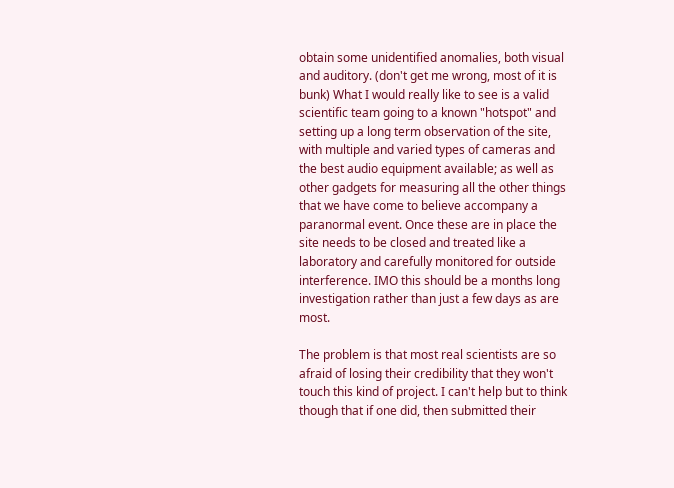obtain some unidentified anomalies, both visual and auditory. (don't get me wrong, most of it is bunk) What I would really like to see is a valid scientific team going to a known "hotspot" and setting up a long term observation of the site, with multiple and varied types of cameras and the best audio equipment available; as well as other gadgets for measuring all the other things that we have come to believe accompany a paranormal event. Once these are in place the site needs to be closed and treated like a laboratory and carefully monitored for outside interference. IMO this should be a months long investigation rather than just a few days as are most.

The problem is that most real scientists are so afraid of losing their credibility that they won't touch this kind of project. I can't help but to think though that if one did, then submitted their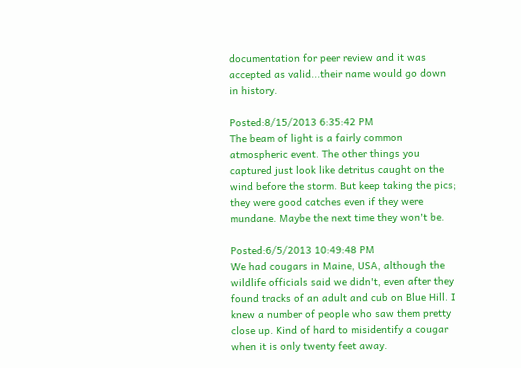documentation for peer review and it was accepted as valid...their name would go down in history.

Posted:8/15/2013 6:35:42 PM
The beam of light is a fairly common atmospheric event. The other things you captured just look like detritus caught on the wind before the storm. But keep taking the pics; they were good catches even if they were mundane. Maybe the next time they won't be.

Posted:6/5/2013 10:49:48 PM
We had cougars in Maine, USA, although the wildlife officials said we didn't, even after they found tracks of an adult and cub on Blue Hill. I knew a number of people who saw them pretty close up. Kind of hard to misidentify a cougar when it is only twenty feet away.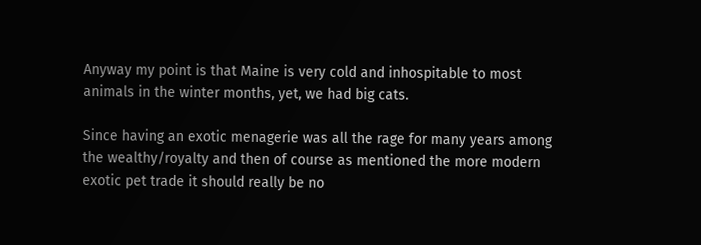Anyway my point is that Maine is very cold and inhospitable to most animals in the winter months, yet, we had big cats.

Since having an exotic menagerie was all the rage for many years among the wealthy/royalty and then of course as mentioned the more modern exotic pet trade it should really be no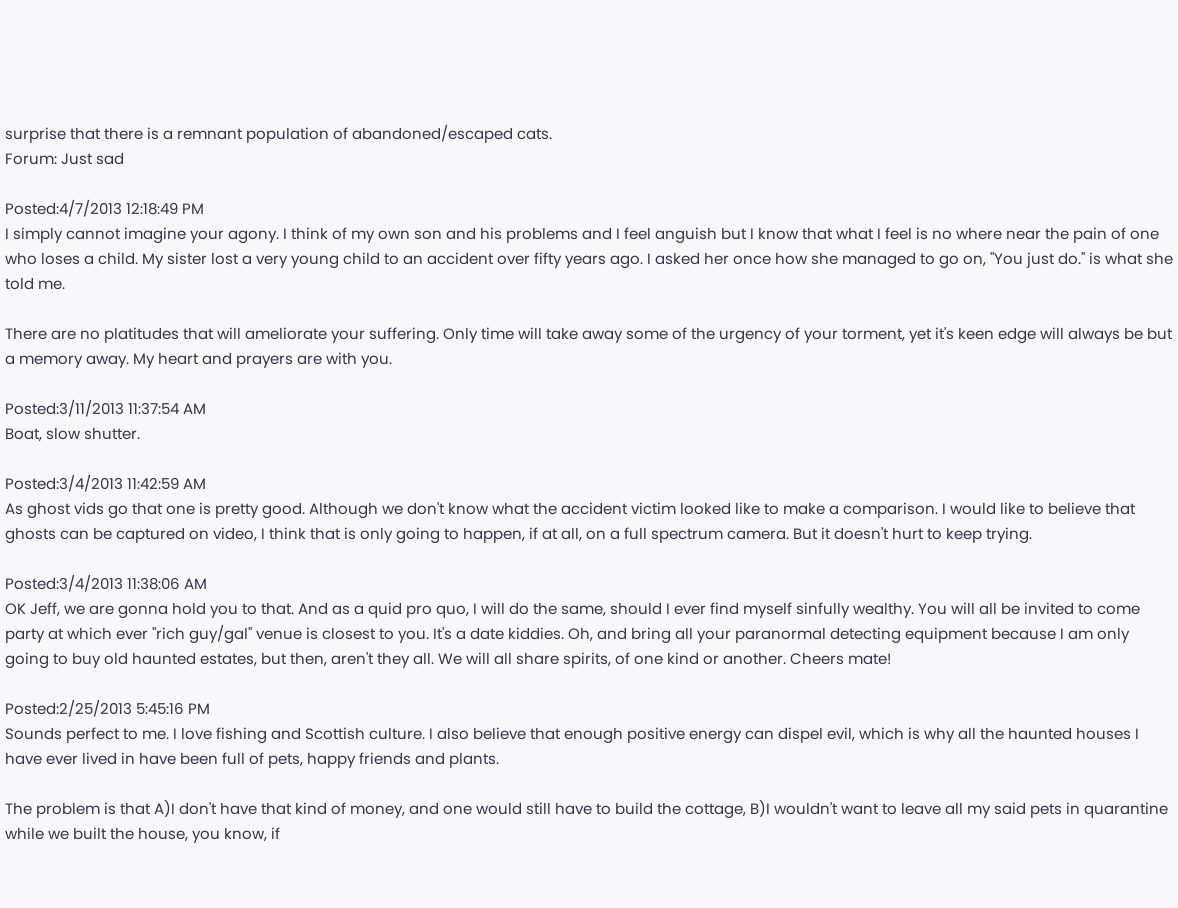surprise that there is a remnant population of abandoned/escaped cats.
Forum: Just sad

Posted:4/7/2013 12:18:49 PM
I simply cannot imagine your agony. I think of my own son and his problems and I feel anguish but I know that what I feel is no where near the pain of one who loses a child. My sister lost a very young child to an accident over fifty years ago. I asked her once how she managed to go on, "You just do." is what she told me.

There are no platitudes that will ameliorate your suffering. Only time will take away some of the urgency of your torment, yet it's keen edge will always be but a memory away. My heart and prayers are with you.

Posted:3/11/2013 11:37:54 AM
Boat, slow shutter.

Posted:3/4/2013 11:42:59 AM
As ghost vids go that one is pretty good. Although we don't know what the accident victim looked like to make a comparison. I would like to believe that ghosts can be captured on video, I think that is only going to happen, if at all, on a full spectrum camera. But it doesn't hurt to keep trying.

Posted:3/4/2013 11:38:06 AM
OK Jeff, we are gonna hold you to that. And as a quid pro quo, I will do the same, should I ever find myself sinfully wealthy. You will all be invited to come party at which ever "rich guy/gal" venue is closest to you. It's a date kiddies. Oh, and bring all your paranormal detecting equipment because I am only going to buy old haunted estates, but then, aren't they all. We will all share spirits, of one kind or another. Cheers mate!

Posted:2/25/2013 5:45:16 PM
Sounds perfect to me. I love fishing and Scottish culture. I also believe that enough positive energy can dispel evil, which is why all the haunted houses I have ever lived in have been full of pets, happy friends and plants.

The problem is that A)I don't have that kind of money, and one would still have to build the cottage, B)I wouldn't want to leave all my said pets in quarantine while we built the house, you know, if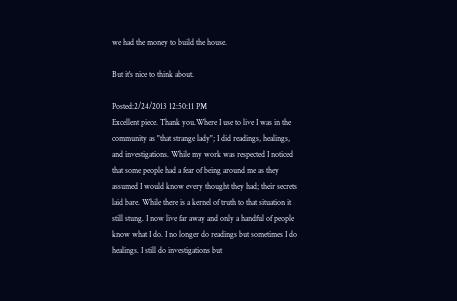we had the money to build the house.

But it's nice to think about.

Posted:2/24/2013 12:50:11 PM
Excellent piece. Thank you.Where I use to live I was in the community as "that strange lady"; I did readings, healings, and investigations. While my work was respected I noticed that some people had a fear of being around me as they assumed I would know every thought they had; their secrets laid bare. While there is a kernel of truth to that situation it still stung. I now live far away and only a handful of people know what I do. I no longer do readings but sometimes I do healings. I still do investigations but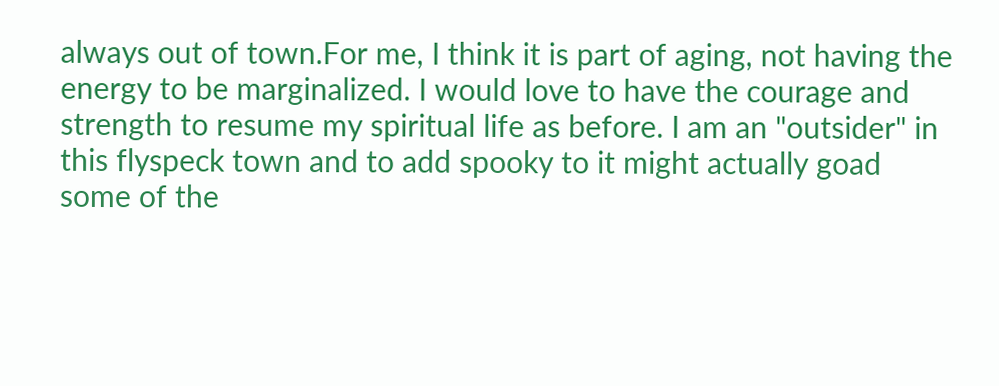always out of town.For me, I think it is part of aging, not having the energy to be marginalized. I would love to have the courage and strength to resume my spiritual life as before. I am an "outsider" in this flyspeck town and to add spooky to it might actually goad some of the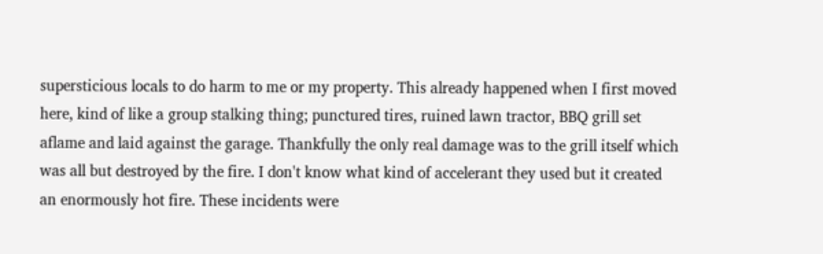supersticious locals to do harm to me or my property. This already happened when I first moved here, kind of like a group stalking thing; punctured tires, ruined lawn tractor, BBQ grill set aflame and laid against the garage. Thankfully the only real damage was to the grill itself which was all but destroyed by the fire. I don't know what kind of accelerant they used but it created an enormously hot fire. These incidents were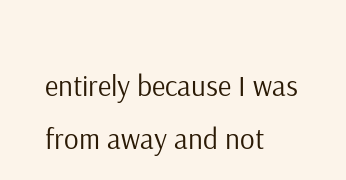entirely because I was from away and not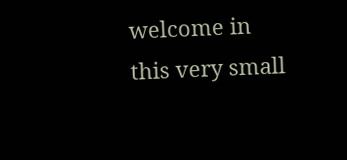welcome in this very small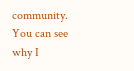community. You can see why I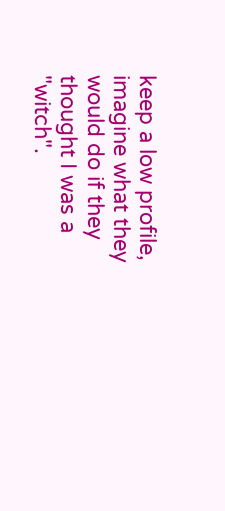keep a low profile, imagine what they would do if they thought I was a "witch".